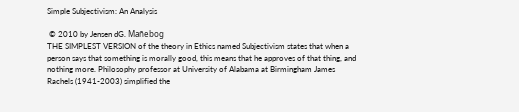Simple Subjectivism: An Analysis

 © 2010 by Jensen dG. Mañebog
THE SIMPLEST VERSION of the theory in Ethics named Subjectivism states that when a person says that something is morally good, this means that he approves of that thing, and nothing more. Philosophy professor at University of Alabama at Birmingham James Rachels (1941-2003) simplified the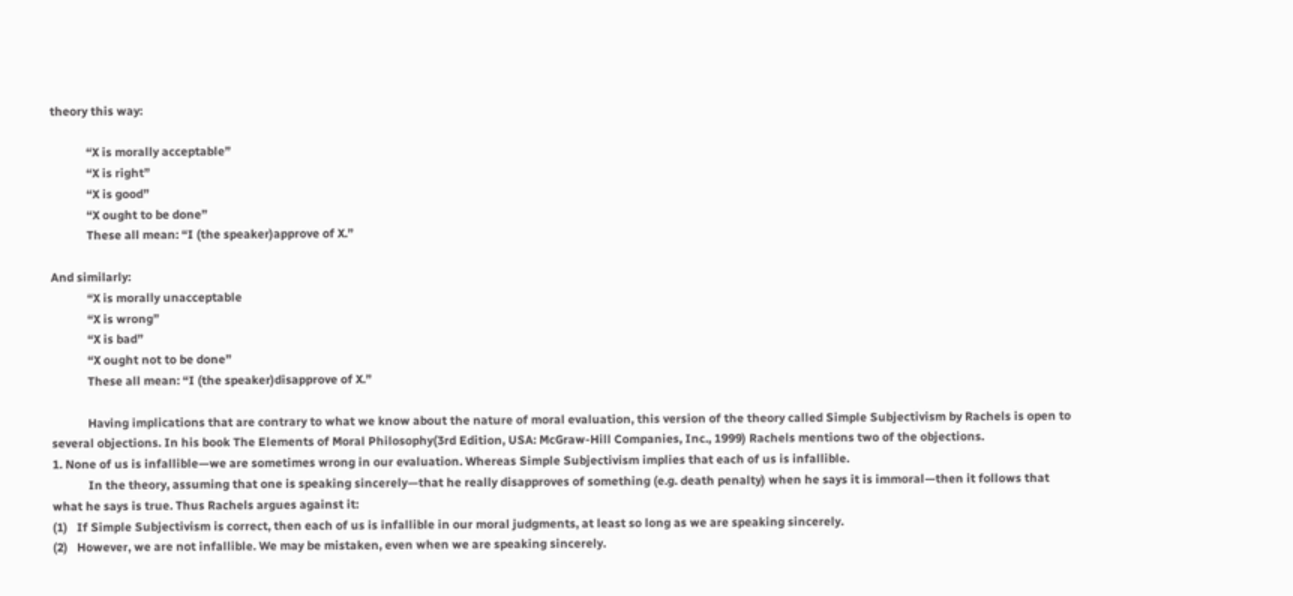theory this way:

            “X is morally acceptable”
            “X is right”
            “X is good”
            “X ought to be done”
            These all mean: “I (the speaker)approve of X.”

And similarly:
            “X is morally unacceptable
            “X is wrong”
            “X is bad”
            “X ought not to be done”
            These all mean: “I (the speaker)disapprove of X.”

            Having implications that are contrary to what we know about the nature of moral evaluation, this version of the theory called Simple Subjectivism by Rachels is open to several objections. In his book The Elements of Moral Philosophy(3rd Edition, USA: McGraw-Hill Companies, Inc., 1999) Rachels mentions two of the objections.
1. None of us is infallible—we are sometimes wrong in our evaluation. Whereas Simple Subjectivism implies that each of us is infallible.
            In the theory, assuming that one is speaking sincerely—that he really disapproves of something (e.g. death penalty) when he says it is immoral—then it follows that what he says is true. Thus Rachels argues against it:
(1)   If Simple Subjectivism is correct, then each of us is infallible in our moral judgments, at least so long as we are speaking sincerely.
(2)   However, we are not infallible. We may be mistaken, even when we are speaking sincerely.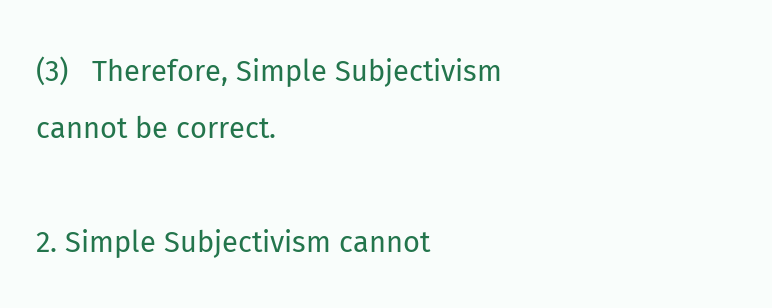(3)   Therefore, Simple Subjectivism cannot be correct.

2. Simple Subjectivism cannot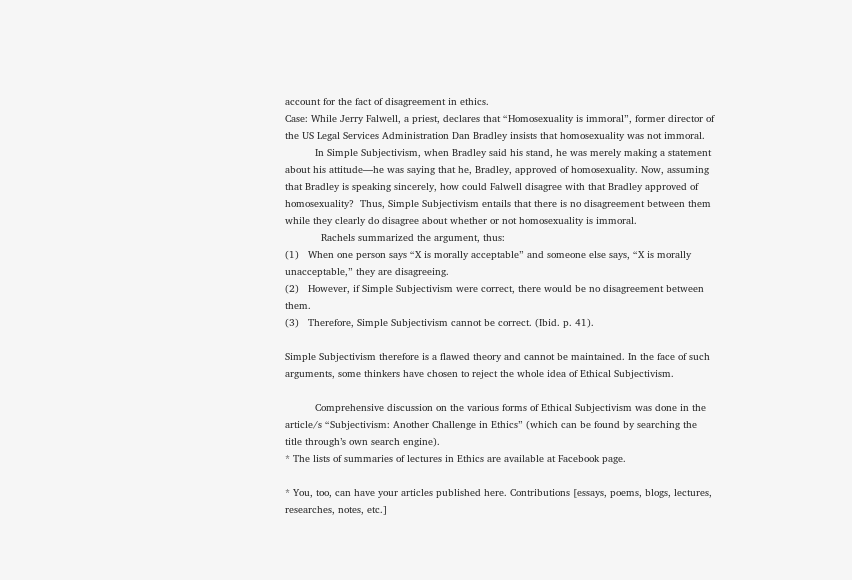account for the fact of disagreement in ethics.
Case: While Jerry Falwell, a priest, declares that “Homosexuality is immoral”, former director of the US Legal Services Administration Dan Bradley insists that homosexuality was not immoral.
          In Simple Subjectivism, when Bradley said his stand, he was merely making a statement about his attitude—he was saying that he, Bradley, approved of homosexuality. Now, assuming that Bradley is speaking sincerely, how could Falwell disagree with that Bradley approved of homosexuality?  Thus, Simple Subjectivism entails that there is no disagreement between them while they clearly do disagree about whether or not homosexuality is immoral.
            Rachels summarized the argument, thus:
(1)   When one person says “X is morally acceptable” and someone else says, “X is morally unacceptable,” they are disagreeing.
(2)   However, if Simple Subjectivism were correct, there would be no disagreement between them.
(3)   Therefore, Simple Subjectivism cannot be correct. (Ibid. p. 41).

Simple Subjectivism therefore is a flawed theory and cannot be maintained. In the face of such arguments, some thinkers have chosen to reject the whole idea of Ethical Subjectivism.

          Comprehensive discussion on the various forms of Ethical Subjectivism was done in the article/s “Subjectivism: Another Challenge in Ethics” (which can be found by searching the title through’s own search engine).
* The lists of summaries of lectures in Ethics are available at Facebook page.

* You, too, can have your articles published here. Contributions [essays, poems, blogs, lectures, researches, notes, etc.]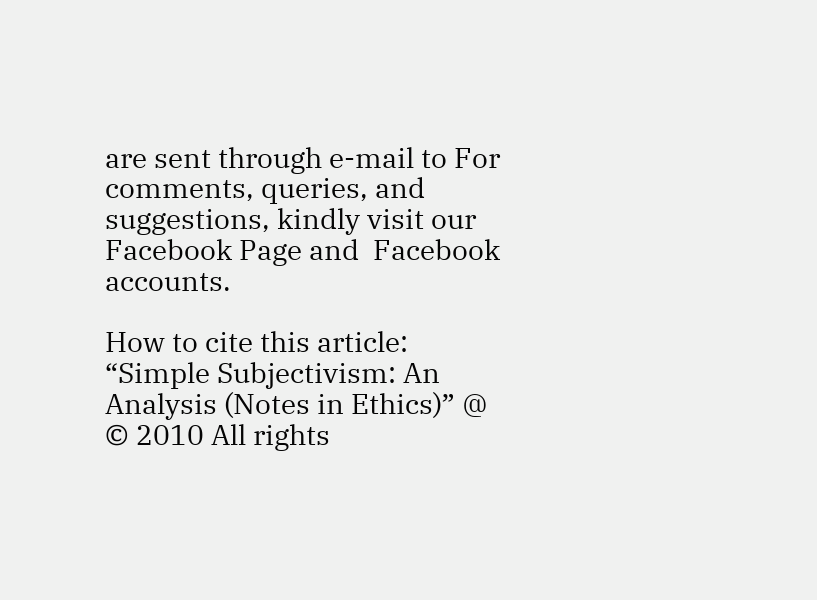are sent through e-mail to For comments, queries, and suggestions, kindly visit our Facebook Page and  Facebook accounts.

How to cite this article:
“Simple Subjectivism: An Analysis (Notes in Ethics)” @
© 2010 All rights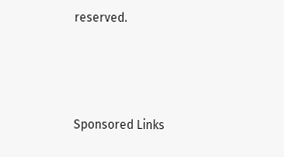reserved.



Sponsored Links